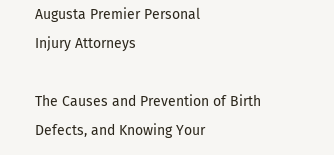Augusta Premier Personal
Injury Attorneys

The Causes and Prevention of Birth Defects, and Knowing Your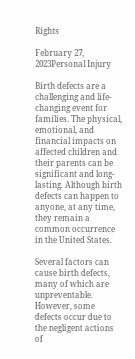Rights

February 27, 2023Personal Injury

Birth defects are a challenging and life-changing event for families. The physical, emotional, and financial impacts on affected children and their parents can be significant and long-lasting. Although birth defects can happen to anyone, at any time, they remain a common occurrence in the United States.

Several factors can cause birth defects, many of which are unpreventable. However, some defects occur due to the negligent actions of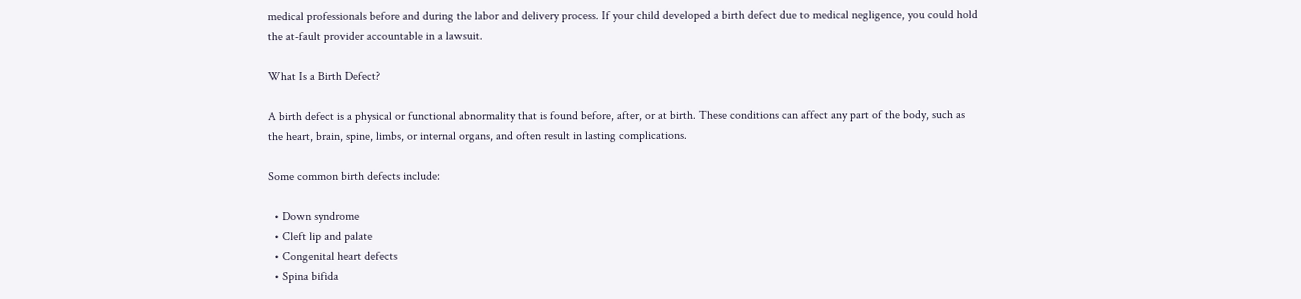medical professionals before and during the labor and delivery process. If your child developed a birth defect due to medical negligence, you could hold the at-fault provider accountable in a lawsuit.

What Is a Birth Defect?

A birth defect is a physical or functional abnormality that is found before, after, or at birth. These conditions can affect any part of the body, such as the heart, brain, spine, limbs, or internal organs, and often result in lasting complications.

Some common birth defects include:

  • Down syndrome
  • Cleft lip and palate
  • Congenital heart defects
  • Spina bifida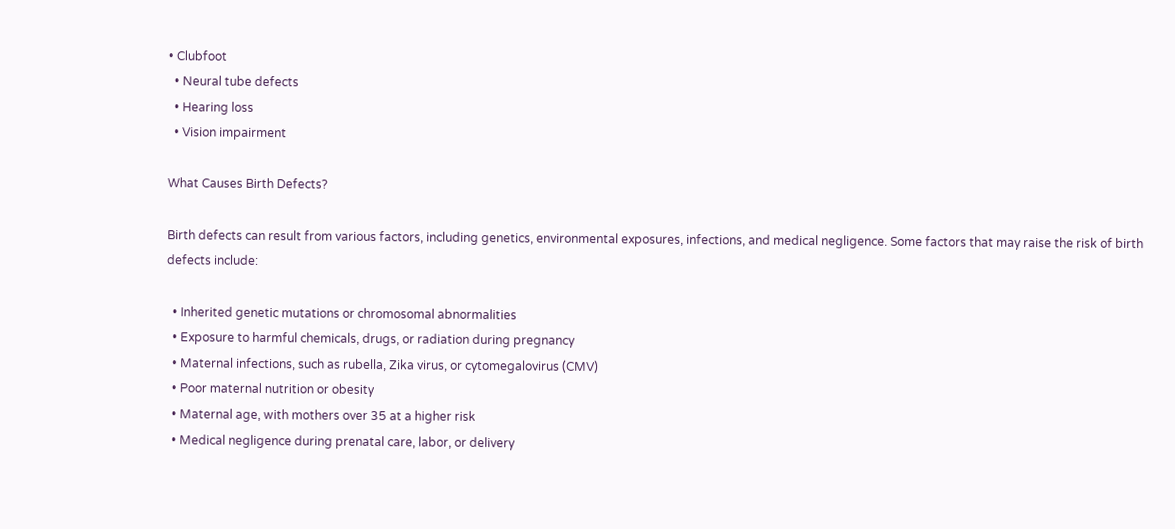• Clubfoot
  • Neural tube defects
  • Hearing loss
  • Vision impairment

What Causes Birth Defects?

Birth defects can result from various factors, including genetics, environmental exposures, infections, and medical negligence. Some factors that may raise the risk of birth defects include:

  • Inherited genetic mutations or chromosomal abnormalities
  • Exposure to harmful chemicals, drugs, or radiation during pregnancy
  • Maternal infections, such as rubella, Zika virus, or cytomegalovirus (CMV)
  • Poor maternal nutrition or obesity
  • Maternal age, with mothers over 35 at a higher risk
  • Medical negligence during prenatal care, labor, or delivery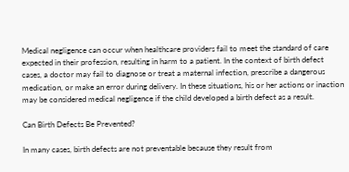Medical negligence can occur when healthcare providers fail to meet the standard of care expected in their profession, resulting in harm to a patient. In the context of birth defect cases, a doctor may fail to diagnose or treat a maternal infection, prescribe a dangerous medication, or make an error during delivery. In these situations, his or her actions or inaction may be considered medical negligence if the child developed a birth defect as a result.

Can Birth Defects Be Prevented?

In many cases, birth defects are not preventable because they result from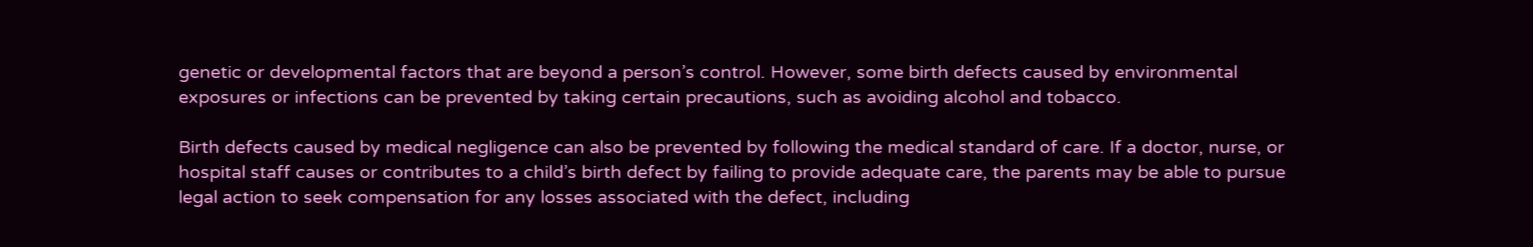genetic or developmental factors that are beyond a person’s control. However, some birth defects caused by environmental exposures or infections can be prevented by taking certain precautions, such as avoiding alcohol and tobacco.

Birth defects caused by medical negligence can also be prevented by following the medical standard of care. If a doctor, nurse, or hospital staff causes or contributes to a child’s birth defect by failing to provide adequate care, the parents may be able to pursue legal action to seek compensation for any losses associated with the defect, including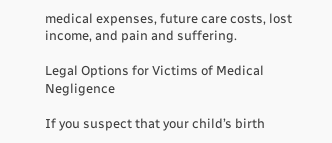medical expenses, future care costs, lost income, and pain and suffering.

Legal Options for Victims of Medical Negligence

If you suspect that your child’s birth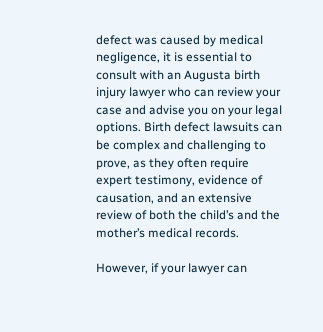defect was caused by medical negligence, it is essential to consult with an Augusta birth injury lawyer who can review your case and advise you on your legal options. Birth defect lawsuits can be complex and challenging to prove, as they often require expert testimony, evidence of causation, and an extensive review of both the child’s and the mother’s medical records.

However, if your lawyer can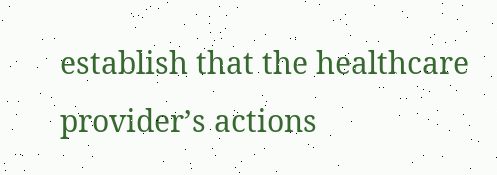establish that the healthcare provider’s actions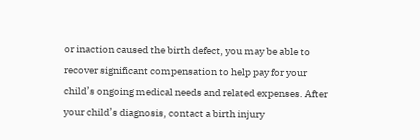or inaction caused the birth defect, you may be able to recover significant compensation to help pay for your child’s ongoing medical needs and related expenses. After your child’s diagnosis, contact a birth injury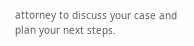attorney to discuss your case and plan your next steps.